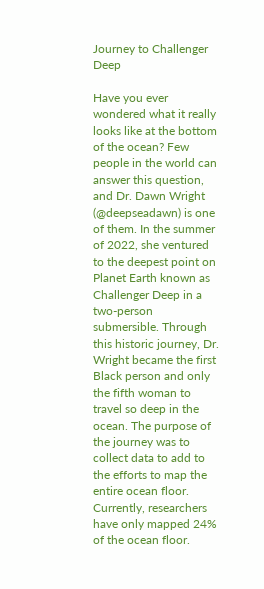Journey to Challenger Deep

Have you ever wondered what it really looks like at the bottom of the ocean? Few people in the world can answer this question, and Dr. Dawn Wright (@deepseadawn) is one of them. In the summer of 2022, she ventured to the deepest point on Planet Earth known as Challenger Deep in a two-person submersible. Through this historic journey, Dr. Wright became the first Black person and only the fifth woman to travel so deep in the ocean. The purpose of the journey was to collect data to add to the efforts to map the entire ocean floor. Currently, researchers have only mapped 24% of the ocean floor.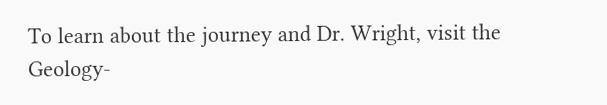To learn about the journey and Dr. Wright, visit the Geology-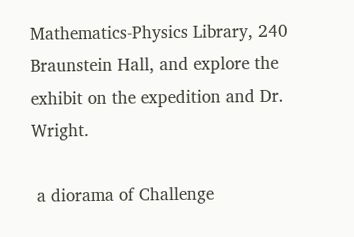Mathematics-Physics Library, 240 Braunstein Hall, and explore the exhibit on the expedition and Dr. Wright.

 a diorama of Challenge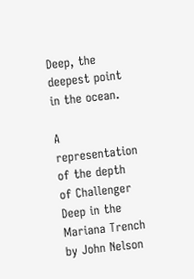Deep, the deepest point in the ocean.

A representation of the depth of Challenger Deep in the Mariana Trench by John Nelson